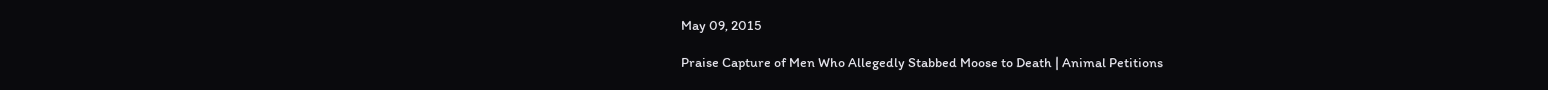May 09, 2015

Praise Capture of Men Who Allegedly Stabbed Moose to Death | Animal Petitions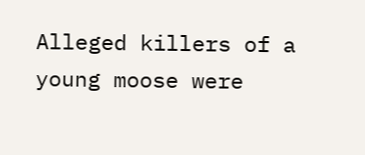Alleged killers of a young moose were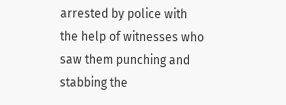arrested by police with the help of witnesses who saw them punching and stabbing the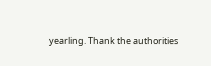yearling. Thank the authorities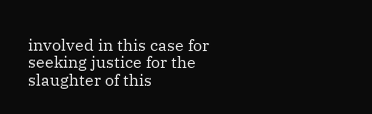involved in this case for seeking justice for the slaughter of this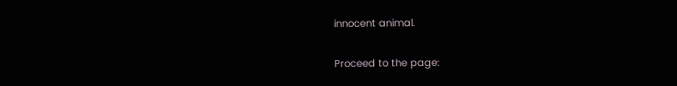innocent animal.

Proceed to the page: